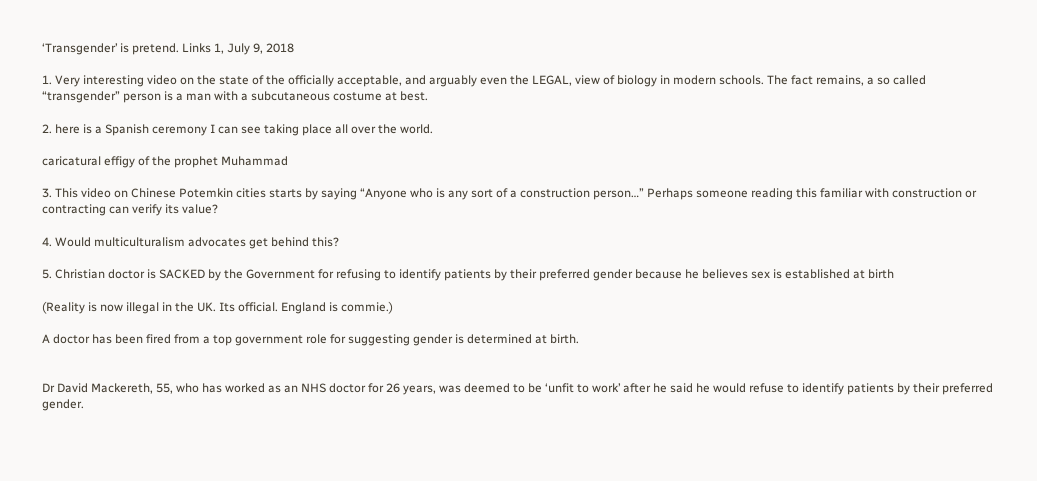‘Transgender’ is pretend. Links 1, July 9, 2018

1. Very interesting video on the state of the officially acceptable, and arguably even the LEGAL, view of biology in modern schools. The fact remains, a so called “transgender” person is a man with a subcutaneous costume at best.

2. here is a Spanish ceremony I can see taking place all over the world.

caricatural effigy of the prophet Muhammad

3. This video on Chinese Potemkin cities starts by saying “Anyone who is any sort of a construction person…” Perhaps someone reading this familiar with construction or contracting can verify its value?

4. Would multiculturalism advocates get behind this?

5. Christian doctor is SACKED by the Government for refusing to identify patients by their preferred gender because he believes sex is established at birth

(Reality is now illegal in the UK. Its official. England is commie.)

A doctor has been fired from a top government role for suggesting gender is determined at birth.


Dr David Mackereth, 55, who has worked as an NHS doctor for 26 years, was deemed to be ‘unfit to work’ after he said he would refuse to identify patients by their preferred gender.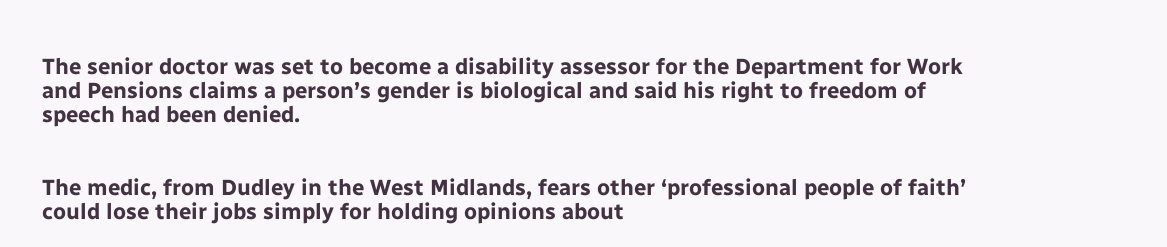The senior doctor was set to become a disability assessor for the Department for Work and Pensions claims a person’s gender is biological and said his right to freedom of speech had been denied.


The medic, from Dudley in the West Midlands, fears other ‘professional people of faith’ could lose their jobs simply for holding opinions about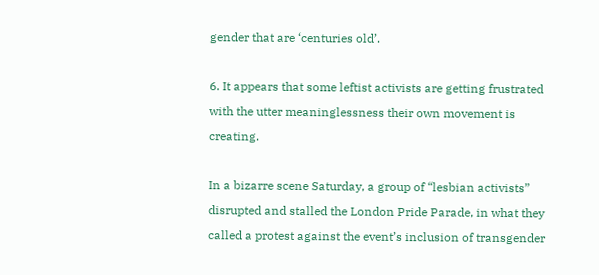gender that are ‘centuries old’.

6. It appears that some leftist activists are getting frustrated with the utter meaninglessness their own movement is creating.

In a bizarre scene Saturday, a group of “lesbian activists” disrupted and stalled the London Pride Parade, in what they called a protest against the event’s inclusion of transgender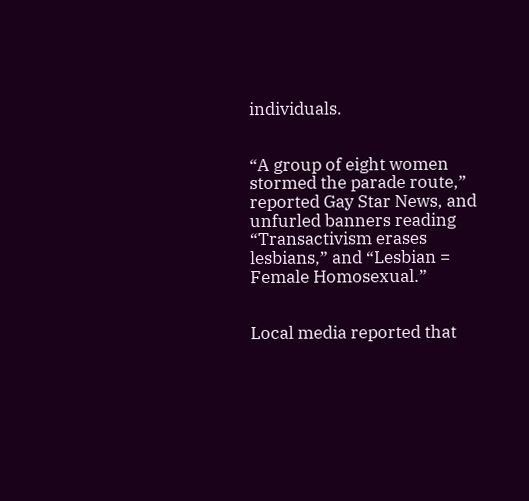individuals.


“A group of eight women stormed the parade route,” reported Gay Star News, and unfurled banners reading “Transactivism erases lesbians,” and “Lesbian = Female Homosexual.”


Local media reported that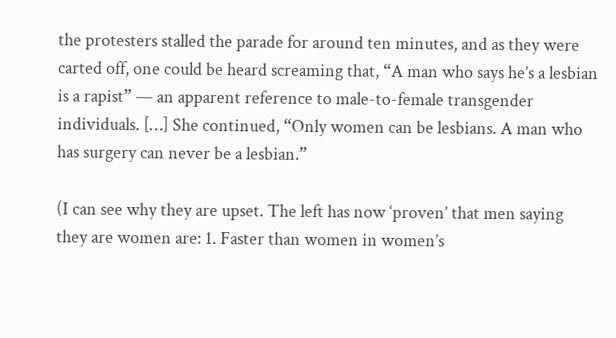the protesters stalled the parade for around ten minutes, and as they were carted off, one could be heard screaming that, “A man who says he’s a lesbian is a rapist” — an apparent reference to male-to-female transgender individuals. […] She continued, “Only women can be lesbians. A man who has surgery can never be a lesbian.”

(I can see why they are upset. The left has now ‘proven’ that men saying they are women are: 1. Faster than women in women’s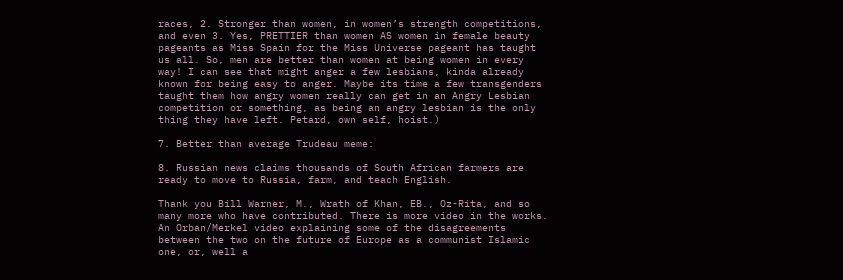races, 2. Stronger than women, in women’s strength competitions, and even 3. Yes, PRETTIER than women AS women in female beauty pageants as Miss Spain for the Miss Universe pageant has taught us all. So, men are better than women at being women in every way! I can see that might anger a few lesbians, kinda already known for being easy to anger. Maybe its time a few transgenders taught them how angry women really can get in an Angry Lesbian competition or something, as being an angry lesbian is the only thing they have left. Petard, own self, hoist.)

7. Better than average Trudeau meme:

8. Russian news claims thousands of South African farmers are ready to move to Russia, farm, and teach English.

Thank you Bill Warner, M., Wrath of Khan, EB., Oz-Rita, and so many more who have contributed. There is more video in the works. An Orban/Merkel video explaining some of the disagreements between the two on the future of Europe as a communist Islamic one, or, well a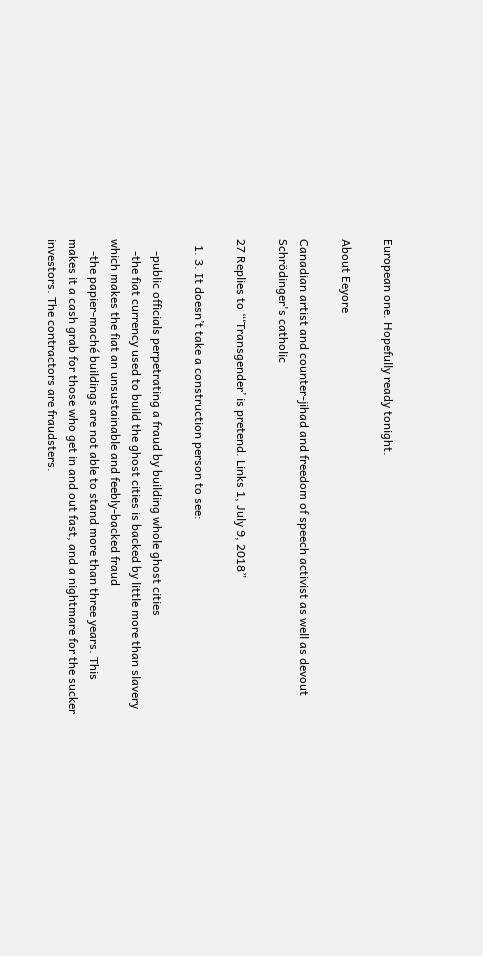European one. Hopefully ready tonight.

About Eeyore

Canadian artist and counter-jihad and freedom of speech activist as well as devout Schrödinger's catholic

27 Replies to “‘Transgender’ is pretend. Links 1, July 9, 2018”

  1. 3. It doesn’t take a construction person to see:

    -public officials perpetrating a fraud by building whole ghost cities
    -the fiat currency used to build the ghost cities is backed by little more than slavery which makes the fiat an unsustainable and feebly-backed fraud
    -the papier-maché buildings are not able to stand more than three years. This makes it a cash grab for those who get in and out fast, and a nightmare for the sucker investors. The contractors are fraudsters.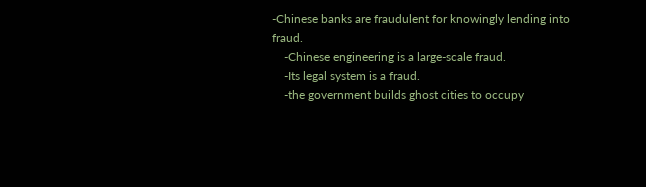-Chinese banks are fraudulent for knowingly lending into fraud.
    -Chinese engineering is a large-scale fraud.
    -Its legal system is a fraud.
    -the government builds ghost cities to occupy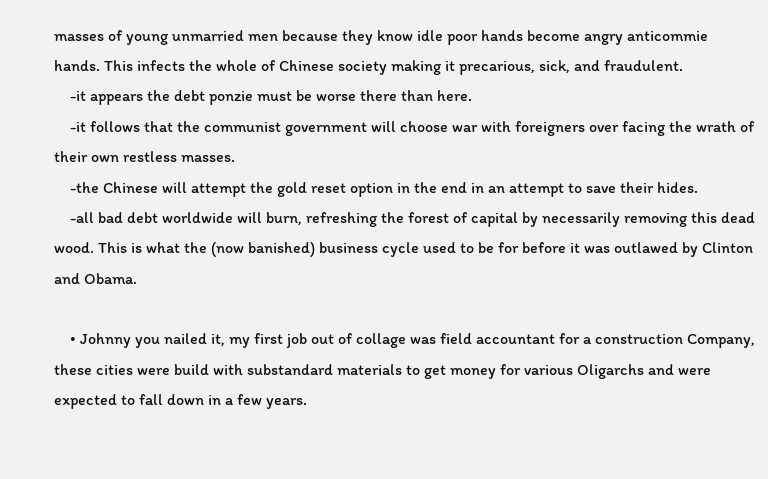masses of young unmarried men because they know idle poor hands become angry anticommie hands. This infects the whole of Chinese society making it precarious, sick, and fraudulent.
    -it appears the debt ponzie must be worse there than here.
    -it follows that the communist government will choose war with foreigners over facing the wrath of their own restless masses.
    -the Chinese will attempt the gold reset option in the end in an attempt to save their hides.
    -all bad debt worldwide will burn, refreshing the forest of capital by necessarily removing this dead wood. This is what the (now banished) business cycle used to be for before it was outlawed by Clinton and Obama.

    • Johnny you nailed it, my first job out of collage was field accountant for a construction Company, these cities were build with substandard materials to get money for various Oligarchs and were expected to fall down in a few years.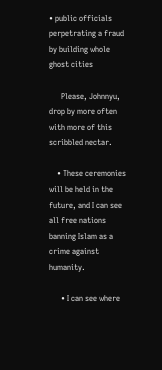• public officials perpetrating a fraud by building whole ghost cities

      Please, Johnnyu, drop by more often with more of this scribbled nectar.

    • These ceremonies will be held in the future, and I can see all free nations banning Islam as a crime against humanity.

      • I can see where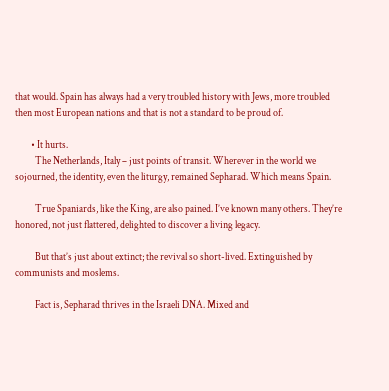that would. Spain has always had a very troubled history with Jews, more troubled then most European nations and that is not a standard to be proud of.

        • It hurts.
          The Netherlands, Italy – just points of transit. Wherever in the world we sojourned, the identity, even the liturgy, remained Sepharad. Which means Spain.

          True Spaniards, like the King, are also pained. I’ve known many others. They’re honored, not just flattered, delighted to discover a living legacy.

          But that’s just about extinct; the revival so short-lived. Extinguished by communists and moslems.

          Fact is, Sepharad thrives in the Israeli DNA. Mixed and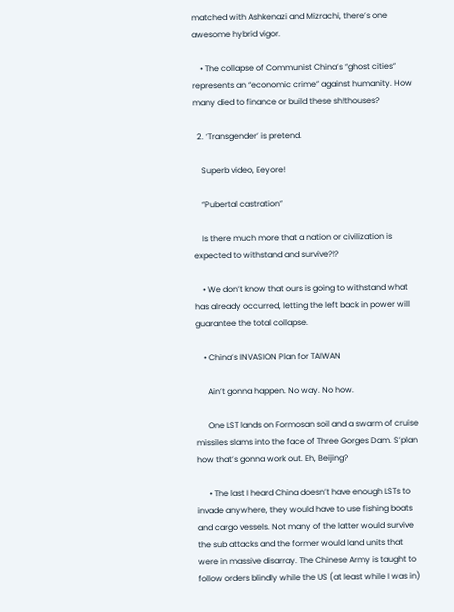matched with Ashkenazi and Mizrachi, there’s one awesome hybrid vigor.

    • The collapse of Communist China’s “ghost cities” represents an “economic crime” against humanity. How many died to finance or build these sh!thouses?

  2. ‘Transgender’ is pretend.

    Superb video, Eeyore!

    “Pubertal castration”

    Is there much more that a nation or civilization is expected to withstand and survive?!?

    • We don’t know that ours is going to withstand what has already occurred, letting the left back in power will guarantee the total collapse.

    • China’s INVASION Plan for TAIWAN

      Ain’t gonna happen. No way. No how.

      One LST lands on Formosan soil and a swarm of cruise missiles slams into the face of Three Gorges Dam. S’plan how that’s gonna work out. Eh, Beijing?

      • The last I heard China doesn’t have enough LSTs to invade anywhere, they would have to use fishing boats and cargo vessels. Not many of the latter would survive the sub attacks and the former would land units that were in massive disarray. The Chinese Army is taught to follow orders blindly while the US (at least while I was in)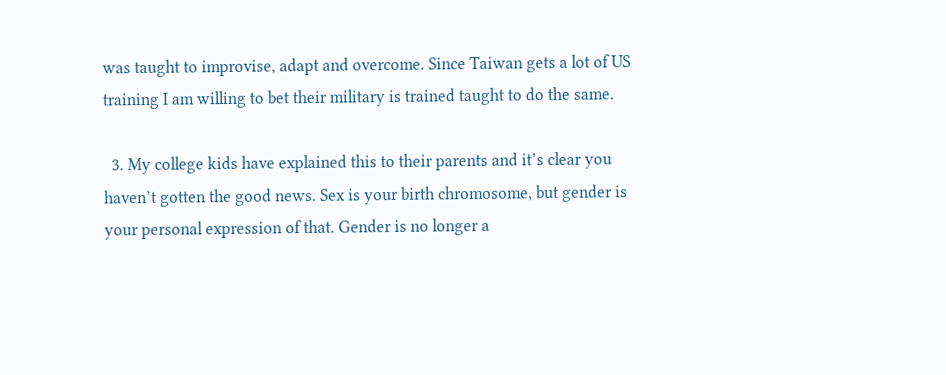was taught to improvise, adapt and overcome. Since Taiwan gets a lot of US training I am willing to bet their military is trained taught to do the same.

  3. My college kids have explained this to their parents and it’s clear you haven’t gotten the good news. Sex is your birth chromosome, but gender is your personal expression of that. Gender is no longer a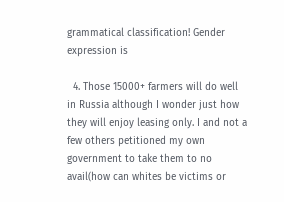grammatical classification! Gender expression is

  4. Those 15000+ farmers will do well in Russia although I wonder just how they will enjoy leasing only. I and not a few others petitioned my own government to take them to no avail(how can whites be victims or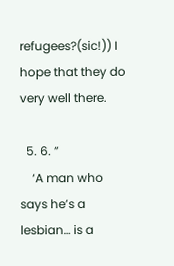refugees?(sic!)) I hope that they do very well there.

  5. 6. ”
    ‘A man who says he’s a lesbian… is a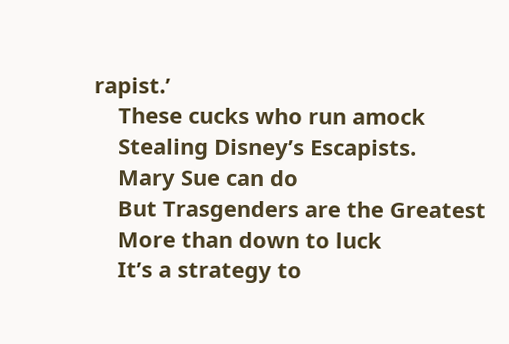rapist.’
    These cucks who run amock
    Stealing Disney’s Escapists.
    Mary Sue can do
    But Trasgenders are the Greatest
    More than down to luck
    It’s a strategy to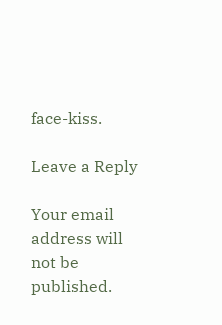face-kiss.

Leave a Reply

Your email address will not be published.